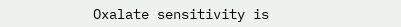Oxalate sensitivity is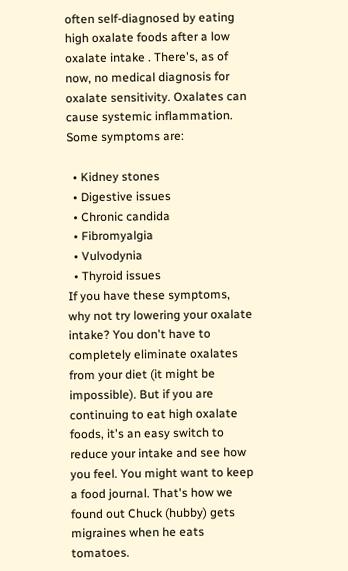often self-diagnosed by eating high oxalate foods after a low oxalate intake . There's, as of now, no medical diagnosis for oxalate sensitivity. Oxalates can cause systemic inflammation. Some symptoms are:

  • Kidney stones
  • Digestive issues
  • Chronic candida
  • Fibromyalgia
  • Vulvodynia
  • Thyroid issues
If you have these symptoms, why not try lowering your oxalate intake? You don't have to completely eliminate oxalates from your diet (it might be impossible). But if you are continuing to eat high oxalate foods, it's an easy switch to reduce your intake and see how you feel. You might want to keep a food journal. That's how we found out Chuck (hubby) gets migraines when he eats tomatoes.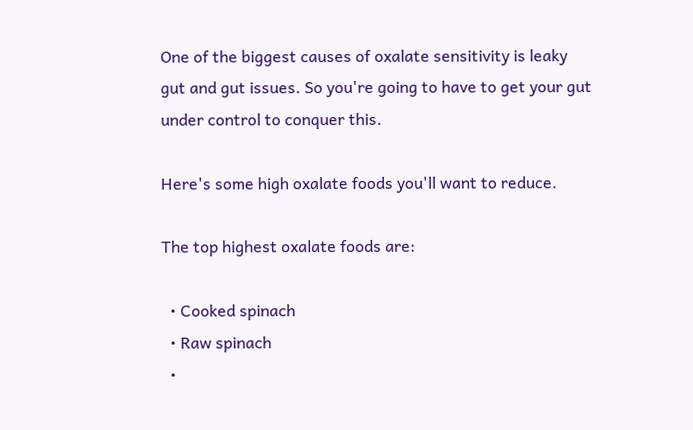One of the biggest causes of oxalate sensitivity is leaky gut and gut issues. So you're going to have to get your gut under control to conquer this.

Here's some high oxalate foods you'll want to reduce.

The top highest oxalate foods are:

  • Cooked spinach
  • Raw spinach
  •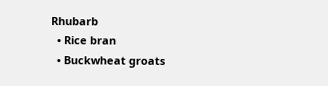Rhubarb
  • Rice bran
  • Buckwheat groats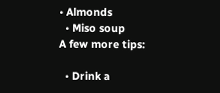• Almonds
  • Miso soup
A few more tips:

  • Drink a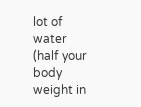lot of water (half your  body weight in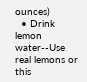ounces)
  • Drink lemon water--Use real lemons or this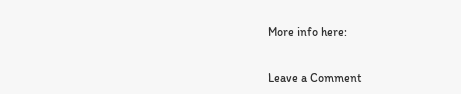More info here:


Leave a Comment